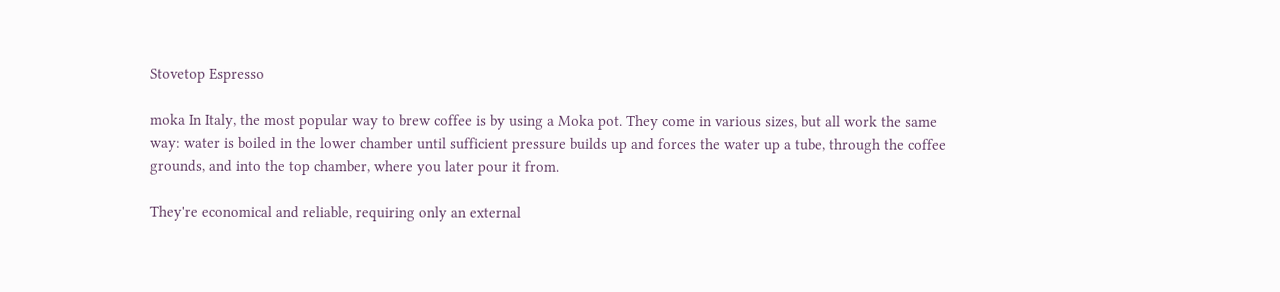Stovetop Espresso

moka In Italy, the most popular way to brew coffee is by using a Moka pot. They come in various sizes, but all work the same way: water is boiled in the lower chamber until sufficient pressure builds up and forces the water up a tube, through the coffee grounds, and into the top chamber, where you later pour it from.

They're economical and reliable, requiring only an external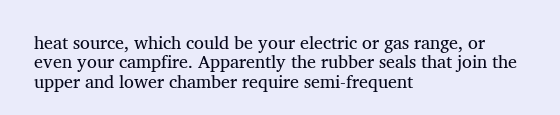heat source, which could be your electric or gas range, or even your campfire. Apparently the rubber seals that join the upper and lower chamber require semi-frequent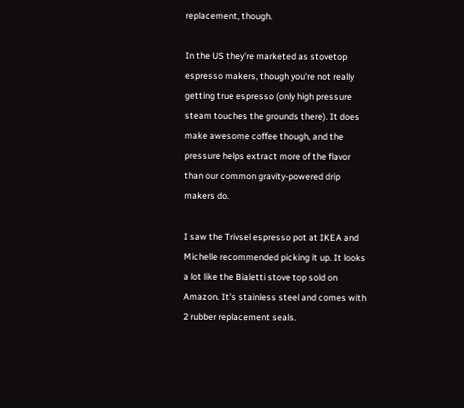replacement, though.

In the US they're marketed as stovetop espresso makers, though you're not really getting true espresso (only high pressure steam touches the grounds there). It does make awesome coffee though, and the pressure helps extract more of the flavor than our common gravity-powered drip makers do.

I saw the Trivsel espresso pot at IKEA and Michelle recommended picking it up. It looks a lot like the Bialetti stove top sold on Amazon. It's stainless steel and comes with 2 rubber replacement seals.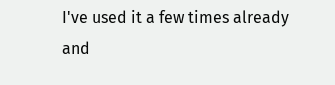I've used it a few times already and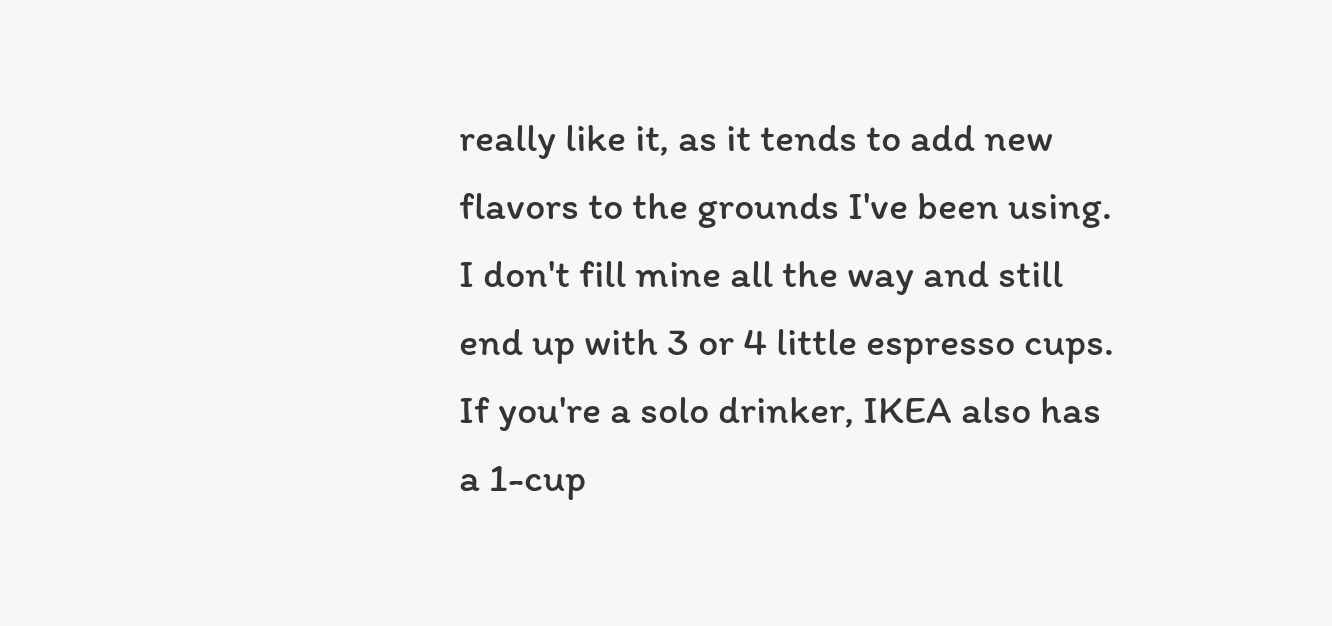really like it, as it tends to add new flavors to the grounds I've been using. I don't fill mine all the way and still end up with 3 or 4 little espresso cups. If you're a solo drinker, IKEA also has a 1-cup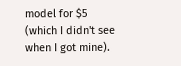model for $5 (which I didn't see when I got mine).